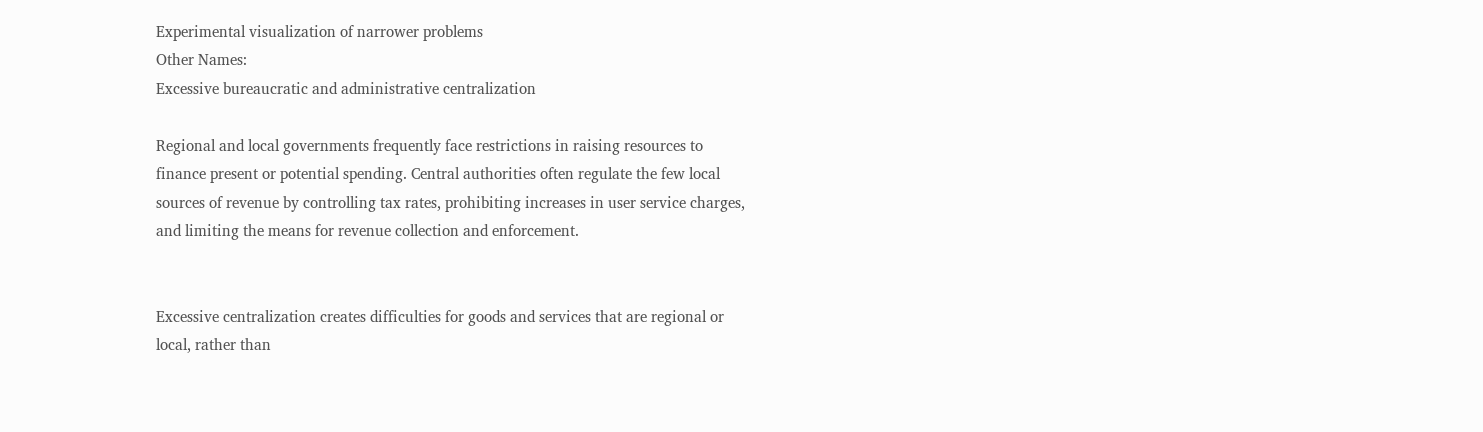Experimental visualization of narrower problems
Other Names:
Excessive bureaucratic and administrative centralization

Regional and local governments frequently face restrictions in raising resources to finance present or potential spending. Central authorities often regulate the few local sources of revenue by controlling tax rates, prohibiting increases in user service charges, and limiting the means for revenue collection and enforcement.


Excessive centralization creates difficulties for goods and services that are regional or local, rather than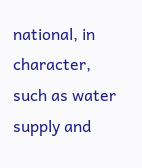national, in character, such as water supply and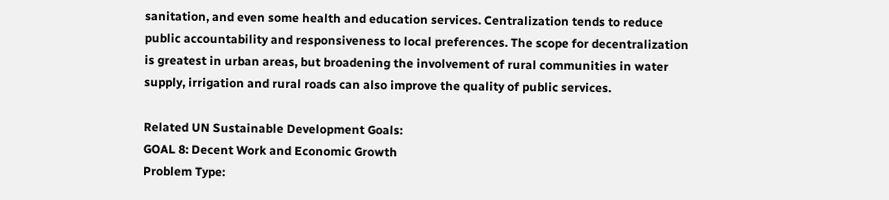sanitation, and even some health and education services. Centralization tends to reduce public accountability and responsiveness to local preferences. The scope for decentralization is greatest in urban areas, but broadening the involvement of rural communities in water supply, irrigation and rural roads can also improve the quality of public services.

Related UN Sustainable Development Goals:
GOAL 8: Decent Work and Economic Growth
Problem Type: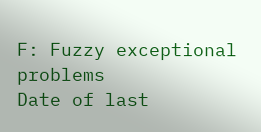F: Fuzzy exceptional problems
Date of last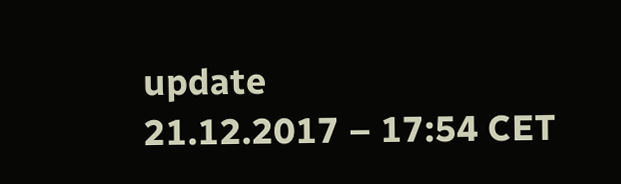update
21.12.2017 – 17:54 CET